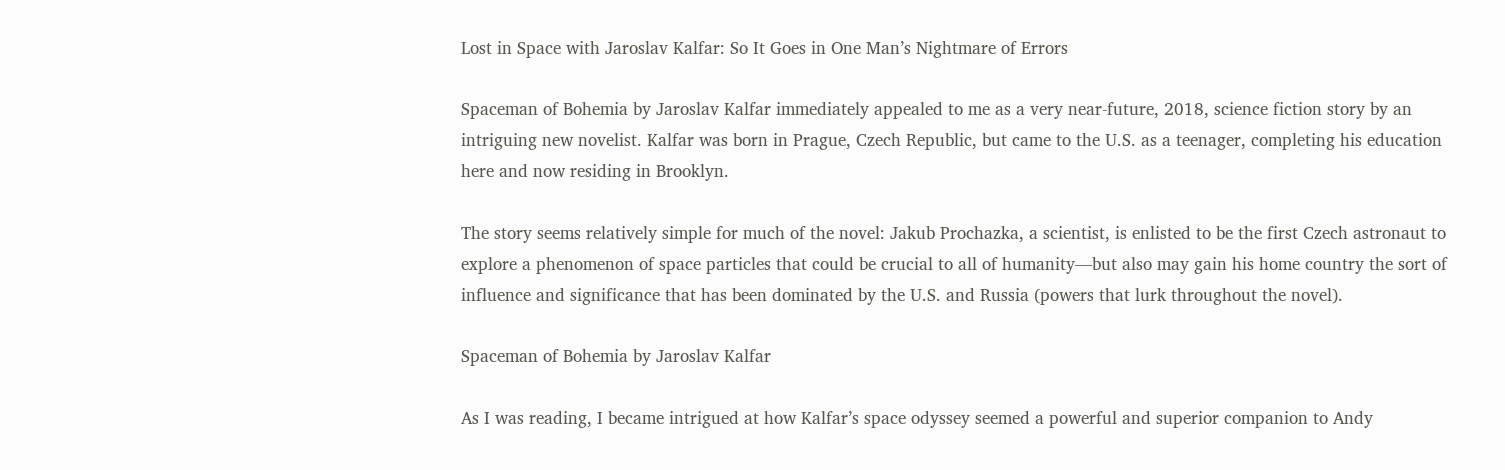Lost in Space with Jaroslav Kalfar: So It Goes in One Man’s Nightmare of Errors

Spaceman of Bohemia by Jaroslav Kalfar immediately appealed to me as a very near-future, 2018, science fiction story by an intriguing new novelist. Kalfar was born in Prague, Czech Republic, but came to the U.S. as a teenager, completing his education here and now residing in Brooklyn.

The story seems relatively simple for much of the novel: Jakub Prochazka, a scientist, is enlisted to be the first Czech astronaut to explore a phenomenon of space particles that could be crucial to all of humanity—but also may gain his home country the sort of influence and significance that has been dominated by the U.S. and Russia (powers that lurk throughout the novel).

Spaceman of Bohemia by Jaroslav Kalfar

As I was reading, I became intrigued at how Kalfar’s space odyssey seemed a powerful and superior companion to Andy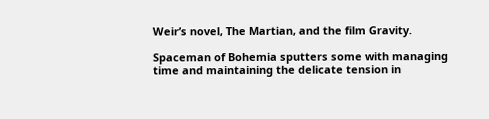Weir’s novel, The Martian, and the film Gravity.

Spaceman of Bohemia sputters some with managing time and maintaining the delicate tension in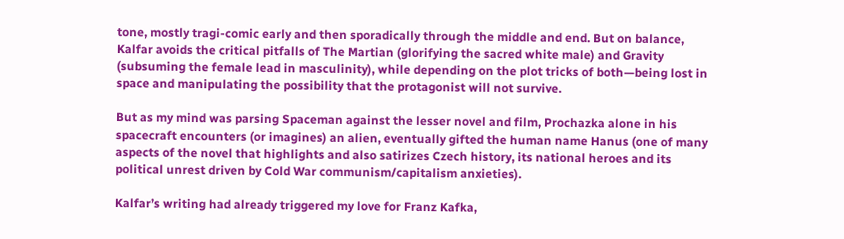tone, mostly tragi-comic early and then sporadically through the middle and end. But on balance, Kalfar avoids the critical pitfalls of The Martian (glorifying the sacred white male) and Gravity (subsuming the female lead in masculinity), while depending on the plot tricks of both—being lost in space and manipulating the possibility that the protagonist will not survive.

But as my mind was parsing Spaceman against the lesser novel and film, Prochazka alone in his spacecraft encounters (or imagines) an alien, eventually gifted the human name Hanus (one of many aspects of the novel that highlights and also satirizes Czech history, its national heroes and its political unrest driven by Cold War communism/capitalism anxieties).

Kalfar’s writing had already triggered my love for Franz Kafka,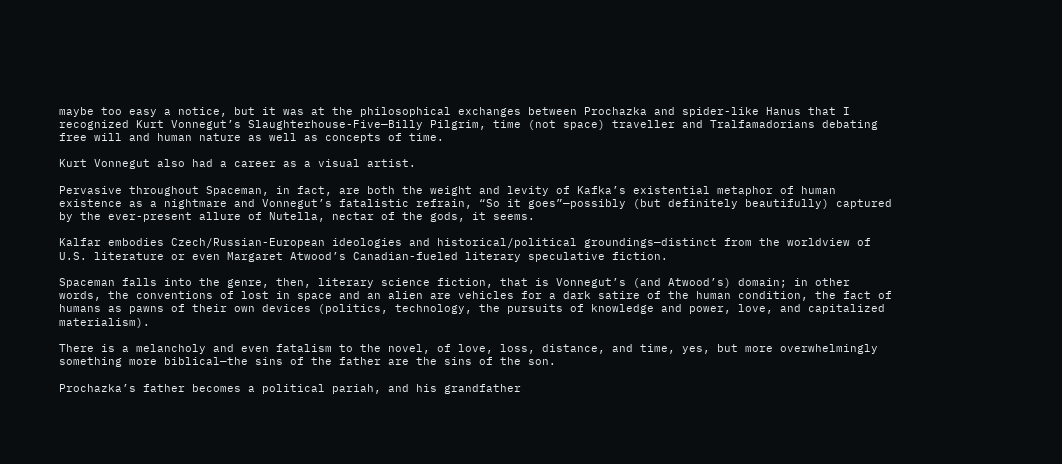maybe too easy a notice, but it was at the philosophical exchanges between Prochazka and spider-like Hanus that I recognized Kurt Vonnegut’s Slaughterhouse-Five—Billy Pilgrim, time (not space) traveller and Tralfamadorians debating free will and human nature as well as concepts of time.

Kurt Vonnegut also had a career as a visual artist.

Pervasive throughout Spaceman, in fact, are both the weight and levity of Kafka’s existential metaphor of human existence as a nightmare and Vonnegut’s fatalistic refrain, “So it goes”—possibly (but definitely beautifully) captured by the ever-present allure of Nutella, nectar of the gods, it seems.

Kalfar embodies Czech/Russian-European ideologies and historical/political groundings—distinct from the worldview of U.S. literature or even Margaret Atwood’s Canadian-fueled literary speculative fiction.

Spaceman falls into the genre, then, literary science fiction, that is Vonnegut’s (and Atwood’s) domain; in other words, the conventions of lost in space and an alien are vehicles for a dark satire of the human condition, the fact of humans as pawns of their own devices (politics, technology, the pursuits of knowledge and power, love, and capitalized materialism).

There is a melancholy and even fatalism to the novel, of love, loss, distance, and time, yes, but more overwhelmingly something more biblical—the sins of the father are the sins of the son.

Prochazka’s father becomes a political pariah, and his grandfather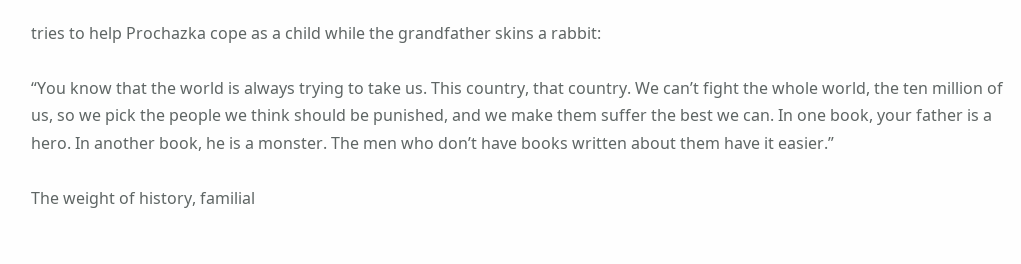tries to help Prochazka cope as a child while the grandfather skins a rabbit:

“You know that the world is always trying to take us. This country, that country. We can’t fight the whole world, the ten million of us, so we pick the people we think should be punished, and we make them suffer the best we can. In one book, your father is a hero. In another book, he is a monster. The men who don’t have books written about them have it easier.”

The weight of history, familial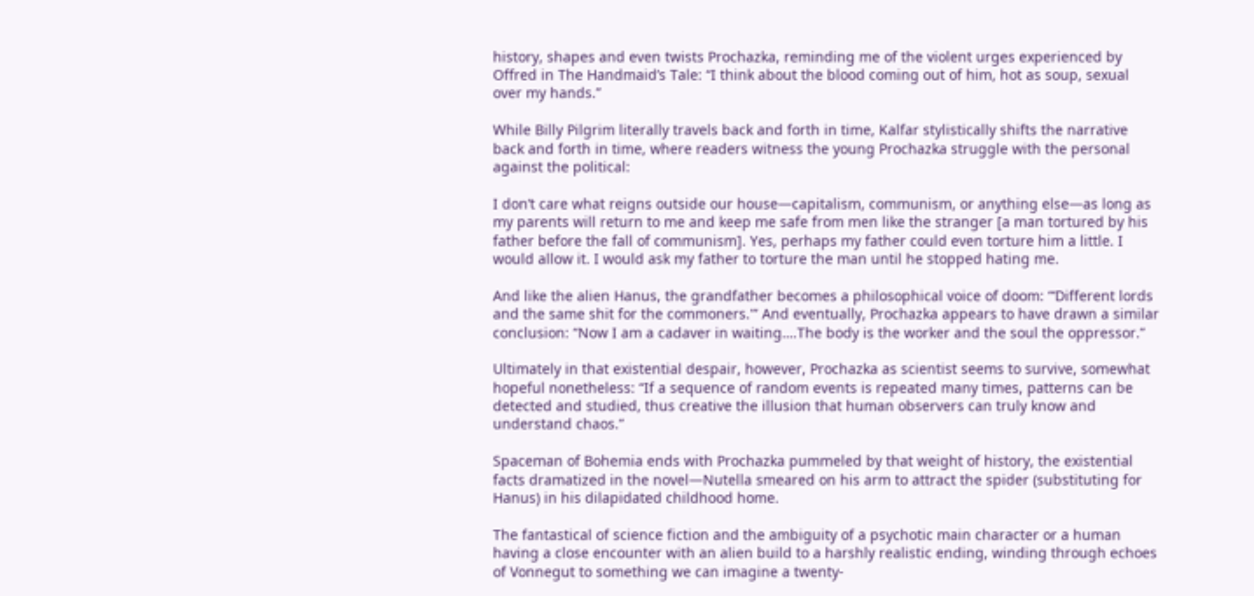history, shapes and even twists Prochazka, reminding me of the violent urges experienced by Offred in The Handmaid’s Tale: “I think about the blood coming out of him, hot as soup, sexual over my hands.”

While Billy Pilgrim literally travels back and forth in time, Kalfar stylistically shifts the narrative back and forth in time, where readers witness the young Prochazka struggle with the personal against the political:

I don’t care what reigns outside our house—capitalism, communism, or anything else—as long as my parents will return to me and keep me safe from men like the stranger [a man tortured by his father before the fall of communism]. Yes, perhaps my father could even torture him a little. I would allow it. I would ask my father to torture the man until he stopped hating me.

And like the alien Hanus, the grandfather becomes a philosophical voice of doom: “‘Different lords and the same shit for the commoners.'” And eventually, Prochazka appears to have drawn a similar conclusion: “Now I am a cadaver in waiting….The body is the worker and the soul the oppressor.”

Ultimately in that existential despair, however, Prochazka as scientist seems to survive, somewhat hopeful nonetheless: “If a sequence of random events is repeated many times, patterns can be detected and studied, thus creative the illusion that human observers can truly know and understand chaos.”

Spaceman of Bohemia ends with Prochazka pummeled by that weight of history, the existential facts dramatized in the novel—Nutella smeared on his arm to attract the spider (substituting for Hanus) in his dilapidated childhood home.

The fantastical of science fiction and the ambiguity of a psychotic main character or a human having a close encounter with an alien build to a harshly realistic ending, winding through echoes of Vonnegut to something we can imagine a twenty-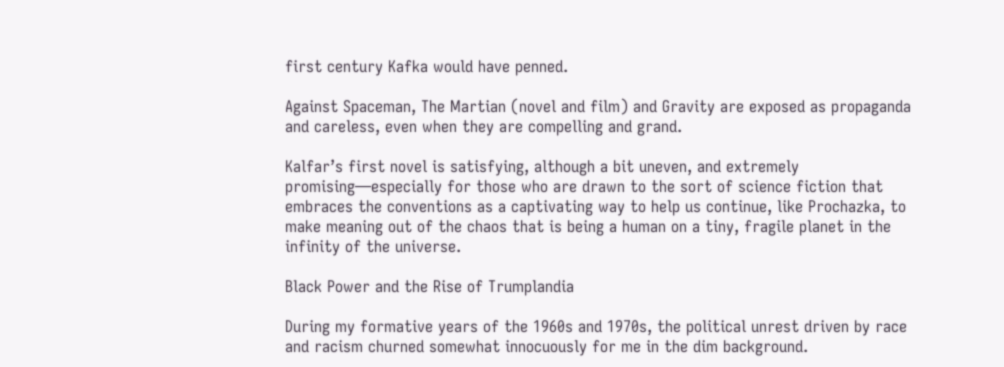first century Kafka would have penned.

Against Spaceman, The Martian (novel and film) and Gravity are exposed as propaganda and careless, even when they are compelling and grand.

Kalfar’s first novel is satisfying, although a bit uneven, and extremely promising—especially for those who are drawn to the sort of science fiction that embraces the conventions as a captivating way to help us continue, like Prochazka, to make meaning out of the chaos that is being a human on a tiny, fragile planet in the infinity of the universe.

Black Power and the Rise of Trumplandia

During my formative years of the 1960s and 1970s, the political unrest driven by race and racism churned somewhat innocuously for me in the dim background.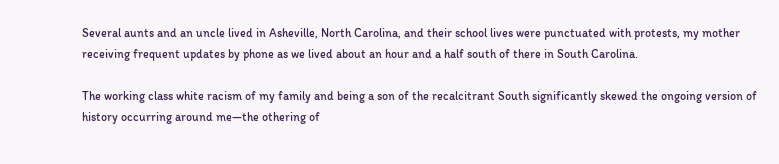Several aunts and an uncle lived in Asheville, North Carolina, and their school lives were punctuated with protests, my mother receiving frequent updates by phone as we lived about an hour and a half south of there in South Carolina.

The working class white racism of my family and being a son of the recalcitrant South significantly skewed the ongoing version of history occurring around me—the othering of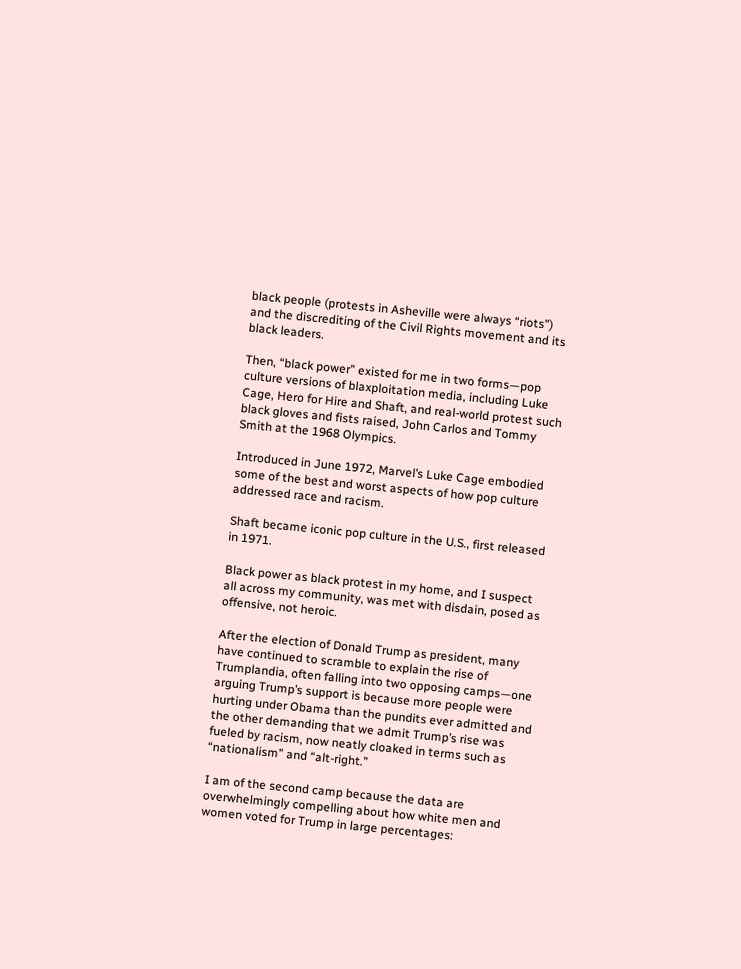black people (protests in Asheville were always “riots”) and the discrediting of the Civil Rights movement and its black leaders.

Then, “black power” existed for me in two forms—pop culture versions of blaxploitation media, including Luke Cage, Hero for Hire and Shaft, and real-world protest such black gloves and fists raised, John Carlos and Tommy Smith at the 1968 Olympics.

Introduced in June 1972, Marvel’s Luke Cage embodied some of the best and worst aspects of how pop culture addressed race and racism.

Shaft became iconic pop culture in the U.S., first released in 1971.

Black power as black protest in my home, and I suspect all across my community, was met with disdain, posed as offensive, not heroic.

After the election of Donald Trump as president, many have continued to scramble to explain the rise of Trumplandia, often falling into two opposing camps—one arguing Trump’s support is because more people were hurting under Obama than the pundits ever admitted and the other demanding that we admit Trump’s rise was fueled by racism, now neatly cloaked in terms such as “nationalism” and “alt-right.”

I am of the second camp because the data are overwhelmingly compelling about how white men and women voted for Trump in large percentages: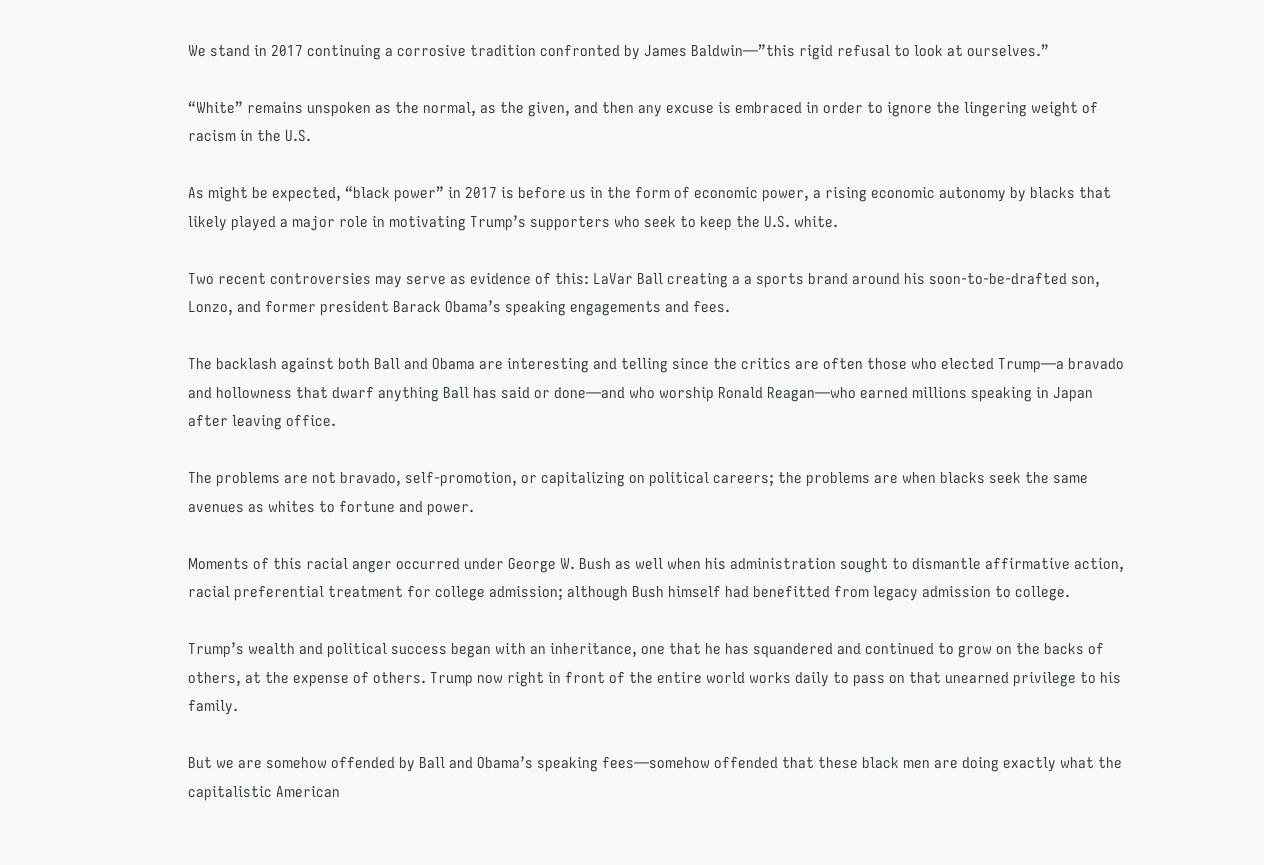We stand in 2017 continuing a corrosive tradition confronted by James Baldwin—”this rigid refusal to look at ourselves.”

“White” remains unspoken as the normal, as the given, and then any excuse is embraced in order to ignore the lingering weight of racism in the U.S.

As might be expected, “black power” in 2017 is before us in the form of economic power, a rising economic autonomy by blacks that likely played a major role in motivating Trump’s supporters who seek to keep the U.S. white.

Two recent controversies may serve as evidence of this: LaVar Ball creating a a sports brand around his soon-to-be-drafted son, Lonzo, and former president Barack Obama’s speaking engagements and fees.

The backlash against both Ball and Obama are interesting and telling since the critics are often those who elected Trump—a bravado and hollowness that dwarf anything Ball has said or done—and who worship Ronald Reagan—who earned millions speaking in Japan after leaving office.

The problems are not bravado, self-promotion, or capitalizing on political careers; the problems are when blacks seek the same avenues as whites to fortune and power.

Moments of this racial anger occurred under George W. Bush as well when his administration sought to dismantle affirmative action, racial preferential treatment for college admission; although Bush himself had benefitted from legacy admission to college.

Trump’s wealth and political success began with an inheritance, one that he has squandered and continued to grow on the backs of others, at the expense of others. Trump now right in front of the entire world works daily to pass on that unearned privilege to his family.

But we are somehow offended by Ball and Obama’s speaking fees—somehow offended that these black men are doing exactly what the capitalistic American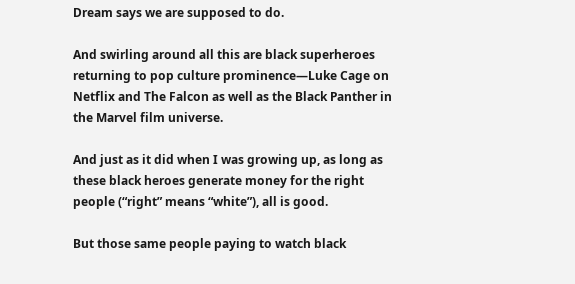Dream says we are supposed to do.

And swirling around all this are black superheroes returning to pop culture prominence—Luke Cage on Netflix and The Falcon as well as the Black Panther in the Marvel film universe.

And just as it did when I was growing up, as long as these black heroes generate money for the right people (“right” means “white”), all is good.

But those same people paying to watch black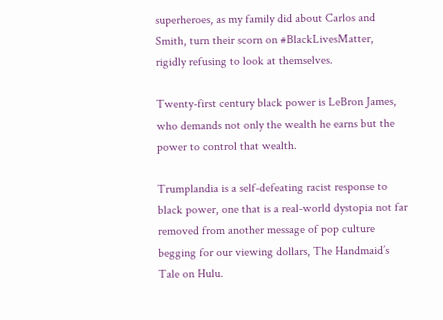superheroes, as my family did about Carlos and Smith, turn their scorn on #BlackLivesMatter, rigidly refusing to look at themselves.

Twenty-first century black power is LeBron James, who demands not only the wealth he earns but the power to control that wealth.

Trumplandia is a self-defeating racist response to black power, one that is a real-world dystopia not far removed from another message of pop culture begging for our viewing dollars, The Handmaid’s Tale on Hulu.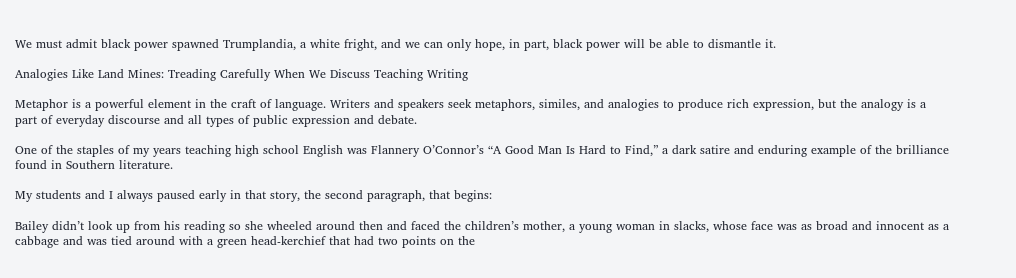We must admit black power spawned Trumplandia, a white fright, and we can only hope, in part, black power will be able to dismantle it.

Analogies Like Land Mines: Treading Carefully When We Discuss Teaching Writing

Metaphor is a powerful element in the craft of language. Writers and speakers seek metaphors, similes, and analogies to produce rich expression, but the analogy is a part of everyday discourse and all types of public expression and debate.

One of the staples of my years teaching high school English was Flannery O’Connor’s “A Good Man Is Hard to Find,” a dark satire and enduring example of the brilliance found in Southern literature.

My students and I always paused early in that story, the second paragraph, that begins:

Bailey didn’t look up from his reading so she wheeled around then and faced the children’s mother, a young woman in slacks, whose face was as broad and innocent as a cabbage and was tied around with a green head-kerchief that had two points on the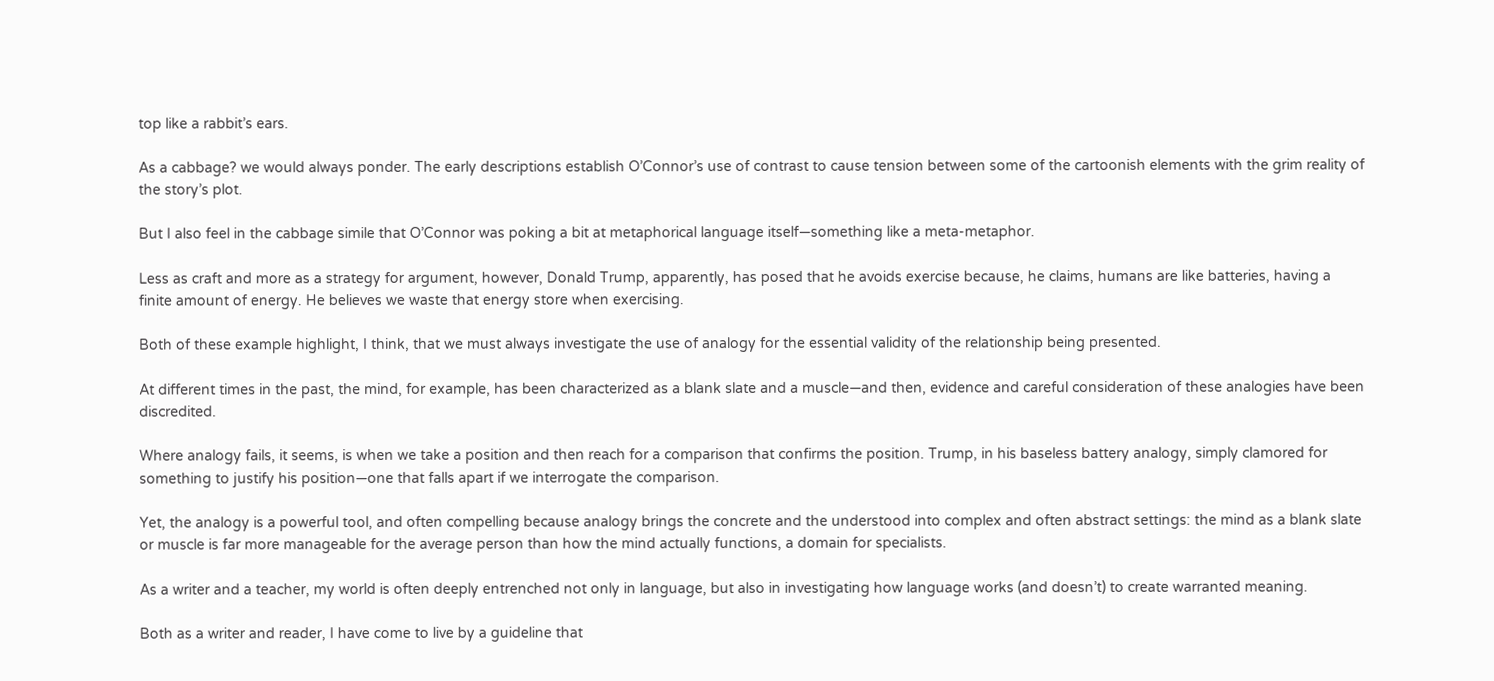top like a rabbit’s ears.

As a cabbage? we would always ponder. The early descriptions establish O’Connor’s use of contrast to cause tension between some of the cartoonish elements with the grim reality of the story’s plot.

But I also feel in the cabbage simile that O’Connor was poking a bit at metaphorical language itself—something like a meta-metaphor.

Less as craft and more as a strategy for argument, however, Donald Trump, apparently, has posed that he avoids exercise because, he claims, humans are like batteries, having a finite amount of energy. He believes we waste that energy store when exercising.

Both of these example highlight, I think, that we must always investigate the use of analogy for the essential validity of the relationship being presented.

At different times in the past, the mind, for example, has been characterized as a blank slate and a muscle—and then, evidence and careful consideration of these analogies have been discredited.

Where analogy fails, it seems, is when we take a position and then reach for a comparison that confirms the position. Trump, in his baseless battery analogy, simply clamored for something to justify his position—one that falls apart if we interrogate the comparison.

Yet, the analogy is a powerful tool, and often compelling because analogy brings the concrete and the understood into complex and often abstract settings: the mind as a blank slate or muscle is far more manageable for the average person than how the mind actually functions, a domain for specialists.

As a writer and a teacher, my world is often deeply entrenched not only in language, but also in investigating how language works (and doesn’t) to create warranted meaning.

Both as a writer and reader, I have come to live by a guideline that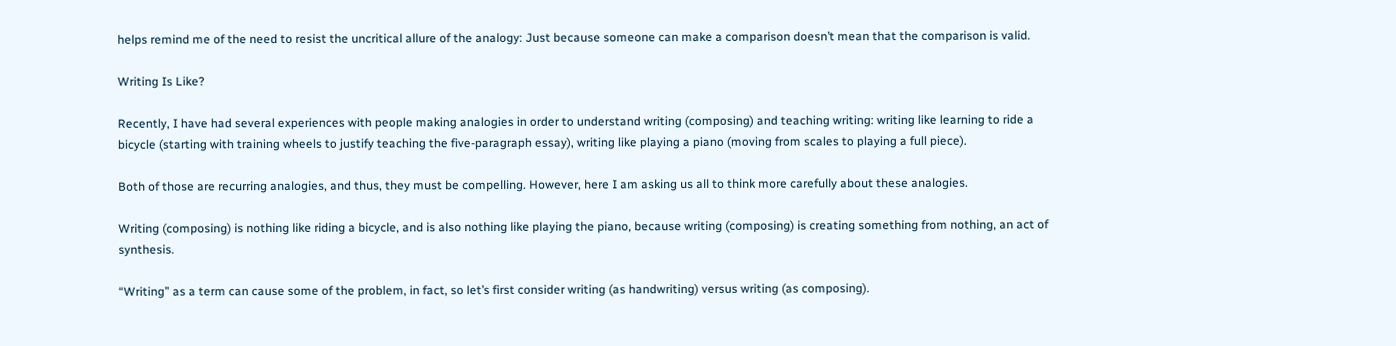helps remind me of the need to resist the uncritical allure of the analogy: Just because someone can make a comparison doesn’t mean that the comparison is valid.

Writing Is Like?

Recently, I have had several experiences with people making analogies in order to understand writing (composing) and teaching writing: writing like learning to ride a bicycle (starting with training wheels to justify teaching the five-paragraph essay), writing like playing a piano (moving from scales to playing a full piece).

Both of those are recurring analogies, and thus, they must be compelling. However, here I am asking us all to think more carefully about these analogies.

Writing (composing) is nothing like riding a bicycle, and is also nothing like playing the piano, because writing (composing) is creating something from nothing, an act of synthesis.

“Writing” as a term can cause some of the problem, in fact, so let’s first consider writing (as handwriting) versus writing (as composing).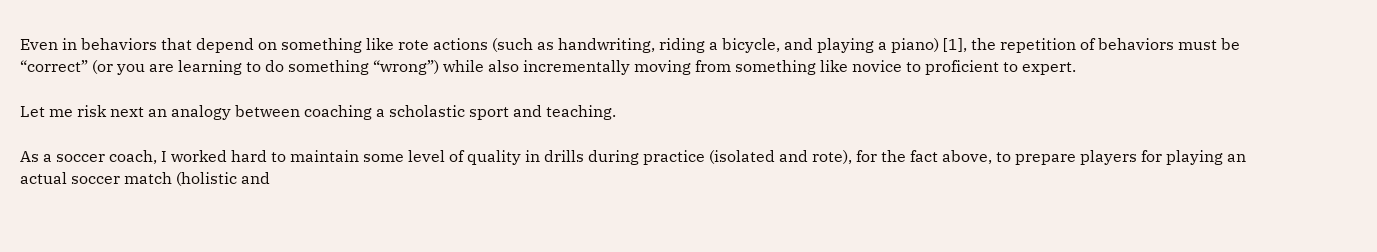Even in behaviors that depend on something like rote actions (such as handwriting, riding a bicycle, and playing a piano) [1], the repetition of behaviors must be “correct” (or you are learning to do something “wrong”) while also incrementally moving from something like novice to proficient to expert.

Let me risk next an analogy between coaching a scholastic sport and teaching.

As a soccer coach, I worked hard to maintain some level of quality in drills during practice (isolated and rote), for the fact above, to prepare players for playing an actual soccer match (holistic and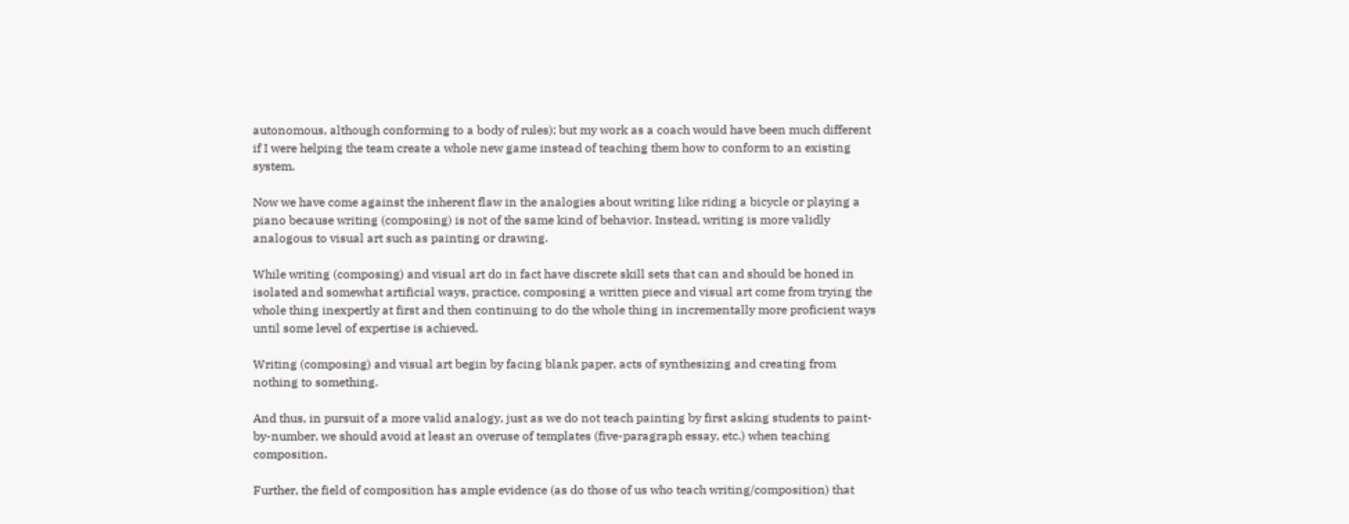autonomous, although conforming to a body of rules); but my work as a coach would have been much different if I were helping the team create a whole new game instead of teaching them how to conform to an existing system.

Now we have come against the inherent flaw in the analogies about writing like riding a bicycle or playing a piano because writing (composing) is not of the same kind of behavior. Instead, writing is more validly analogous to visual art such as painting or drawing.

While writing (composing) and visual art do in fact have discrete skill sets that can and should be honed in isolated and somewhat artificial ways, practice, composing a written piece and visual art come from trying the whole thing inexpertly at first and then continuing to do the whole thing in incrementally more proficient ways until some level of expertise is achieved.

Writing (composing) and visual art begin by facing blank paper, acts of synthesizing and creating from nothing to something.

And thus, in pursuit of a more valid analogy, just as we do not teach painting by first asking students to paint-by-number, we should avoid at least an overuse of templates (five-paragraph essay, etc.) when teaching composition.

Further, the field of composition has ample evidence (as do those of us who teach writing/composition) that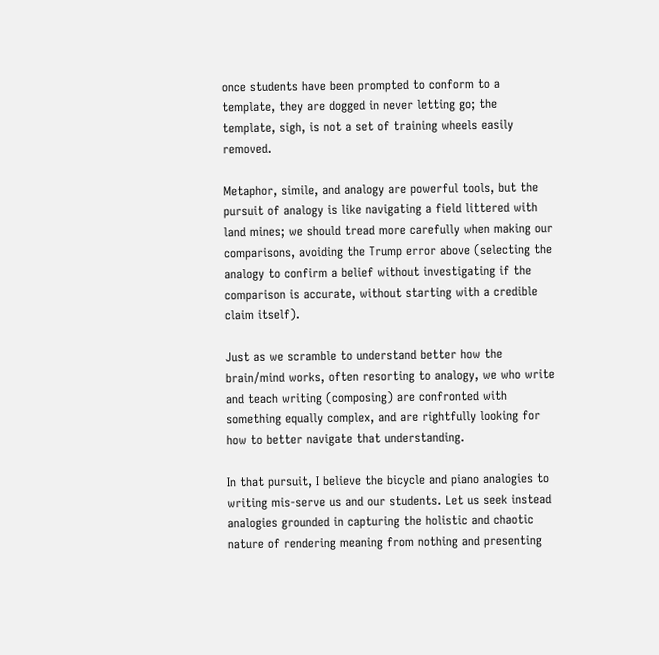once students have been prompted to conform to a template, they are dogged in never letting go; the template, sigh, is not a set of training wheels easily removed.

Metaphor, simile, and analogy are powerful tools, but the pursuit of analogy is like navigating a field littered with land mines; we should tread more carefully when making our comparisons, avoiding the Trump error above (selecting the analogy to confirm a belief without investigating if the comparison is accurate, without starting with a credible claim itself).

Just as we scramble to understand better how the brain/mind works, often resorting to analogy, we who write and teach writing (composing) are confronted with something equally complex, and are rightfully looking for how to better navigate that understanding.

In that pursuit, I believe the bicycle and piano analogies to writing mis-serve us and our students. Let us seek instead analogies grounded in capturing the holistic and chaotic nature of rendering meaning from nothing and presenting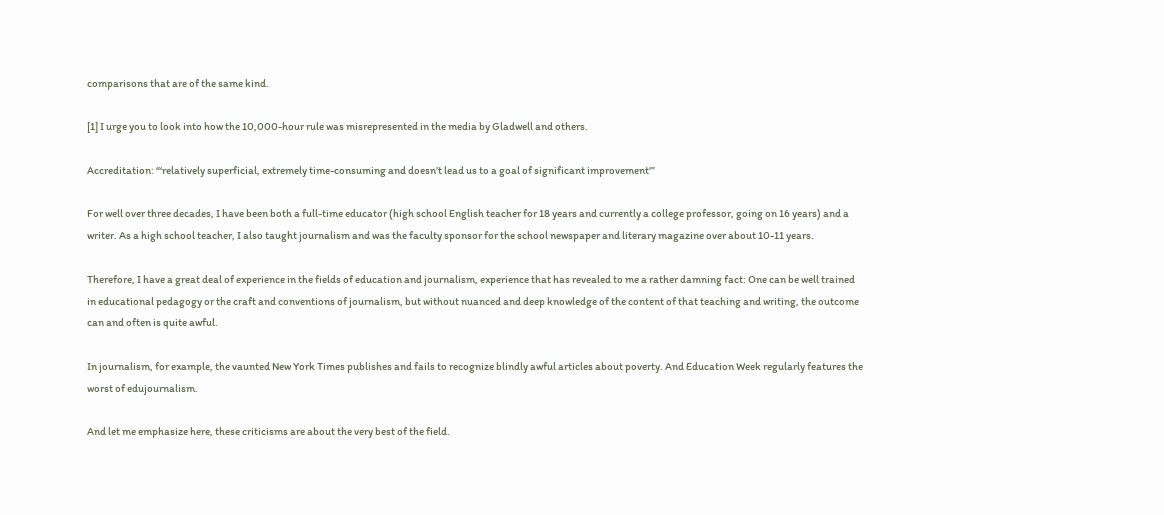comparisons that are of the same kind.

[1] I urge you to look into how the 10,000-hour rule was misrepresented in the media by Gladwell and others.

Accreditation: “‘relatively superficial, extremely time-consuming and doesn’t lead us to a goal of significant improvement'”

For well over three decades, I have been both a full-time educator (high school English teacher for 18 years and currently a college professor, going on 16 years) and a writer. As a high school teacher, I also taught journalism and was the faculty sponsor for the school newspaper and literary magazine over about 10-11 years.

Therefore, I have a great deal of experience in the fields of education and journalism, experience that has revealed to me a rather damning fact: One can be well trained in educational pedagogy or the craft and conventions of journalism, but without nuanced and deep knowledge of the content of that teaching and writing, the outcome can and often is quite awful.

In journalism, for example, the vaunted New York Times publishes and fails to recognize blindly awful articles about poverty. And Education Week regularly features the worst of edujournalism.

And let me emphasize here, these criticisms are about the very best of the field.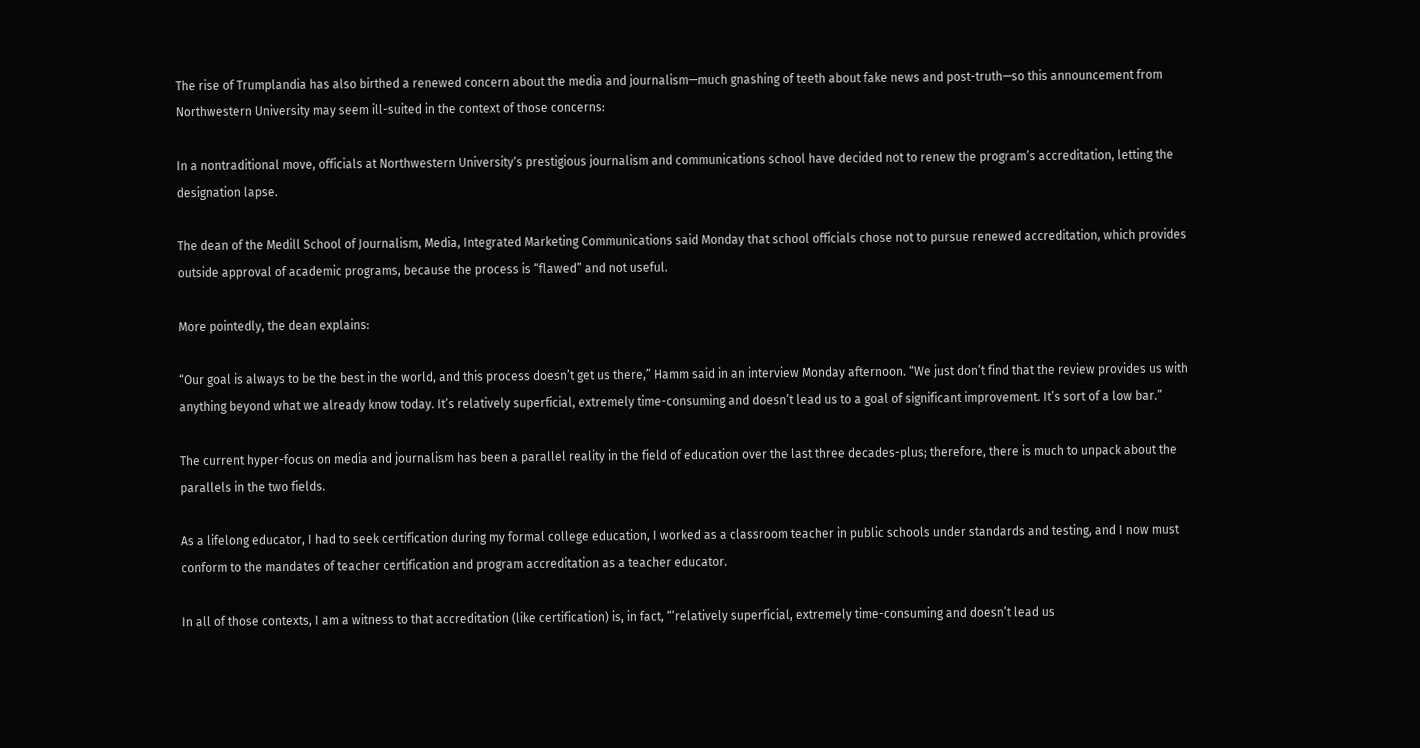The rise of Trumplandia has also birthed a renewed concern about the media and journalism—much gnashing of teeth about fake news and post-truth—so this announcement from Northwestern University may seem ill-suited in the context of those concerns:

In a nontraditional move, officials at Northwestern University‘s prestigious journalism and communications school have decided not to renew the program’s accreditation, letting the designation lapse.

The dean of the Medill School of Journalism, Media, Integrated Marketing Communications said Monday that school officials chose not to pursue renewed accreditation, which provides outside approval of academic programs, because the process is “flawed” and not useful.

More pointedly, the dean explains:

“Our goal is always to be the best in the world, and this process doesn’t get us there,” Hamm said in an interview Monday afternoon. “We just don’t find that the review provides us with anything beyond what we already know today. It’s relatively superficial, extremely time-consuming and doesn’t lead us to a goal of significant improvement. It’s sort of a low bar.”

The current hyper-focus on media and journalism has been a parallel reality in the field of education over the last three decades-plus; therefore, there is much to unpack about the parallels in the two fields.

As a lifelong educator, I had to seek certification during my formal college education, I worked as a classroom teacher in public schools under standards and testing, and I now must conform to the mandates of teacher certification and program accreditation as a teacher educator.

In all of those contexts, I am a witness to that accreditation (like certification) is, in fact, “’relatively superficial, extremely time-consuming and doesn’t lead us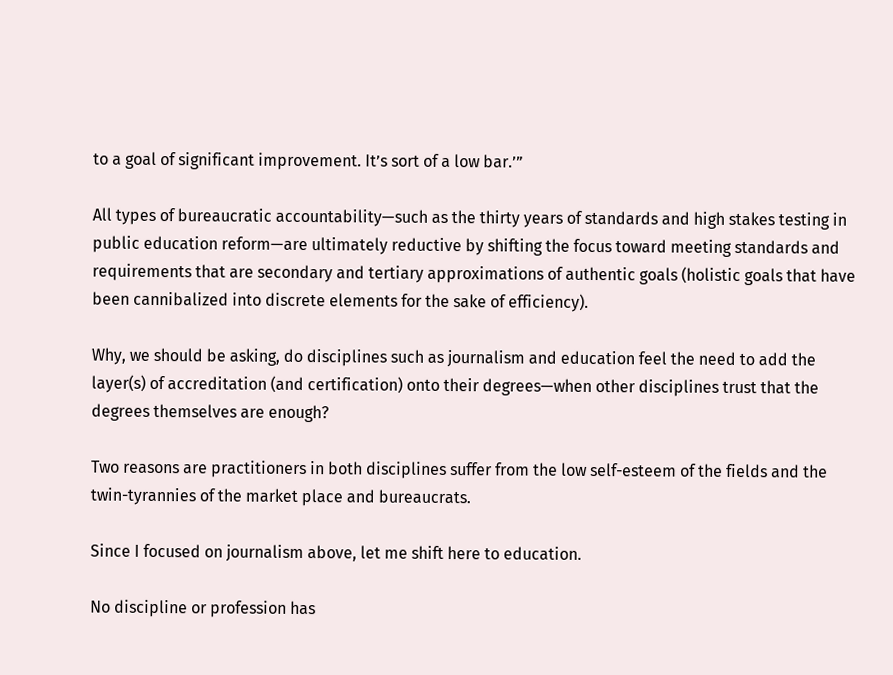to a goal of significant improvement. It’s sort of a low bar.’”

All types of bureaucratic accountability—such as the thirty years of standards and high stakes testing in public education reform—are ultimately reductive by shifting the focus toward meeting standards and requirements that are secondary and tertiary approximations of authentic goals (holistic goals that have been cannibalized into discrete elements for the sake of efficiency).

Why, we should be asking, do disciplines such as journalism and education feel the need to add the layer(s) of accreditation (and certification) onto their degrees—when other disciplines trust that the degrees themselves are enough?

Two reasons are practitioners in both disciplines suffer from the low self-esteem of the fields and the twin-tyrannies of the market place and bureaucrats.

Since I focused on journalism above, let me shift here to education.

No discipline or profession has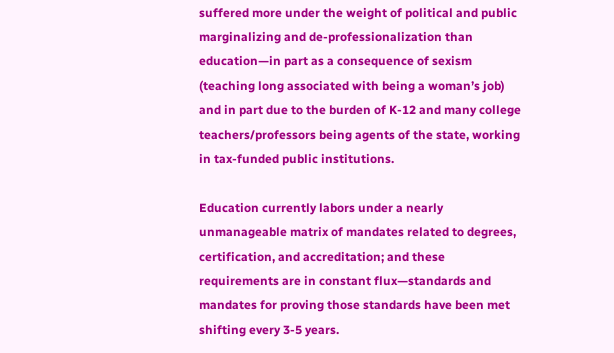suffered more under the weight of political and public marginalizing and de-professionalization than education—in part as a consequence of sexism (teaching long associated with being a woman’s job) and in part due to the burden of K-12 and many college teachers/professors being agents of the state, working in tax-funded public institutions.

Education currently labors under a nearly unmanageable matrix of mandates related to degrees, certification, and accreditation; and these requirements are in constant flux—standards and mandates for proving those standards have been met shifting every 3-5 years.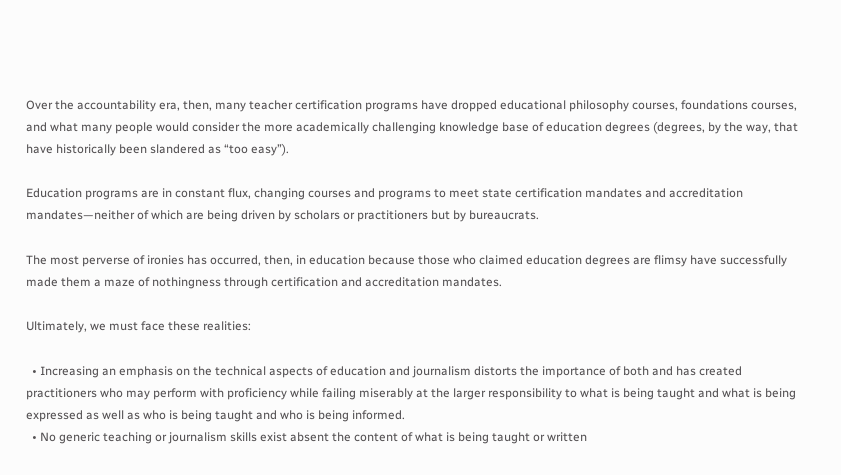Over the accountability era, then, many teacher certification programs have dropped educational philosophy courses, foundations courses, and what many people would consider the more academically challenging knowledge base of education degrees (degrees, by the way, that have historically been slandered as “too easy”).

Education programs are in constant flux, changing courses and programs to meet state certification mandates and accreditation mandates—neither of which are being driven by scholars or practitioners but by bureaucrats.

The most perverse of ironies has occurred, then, in education because those who claimed education degrees are flimsy have successfully made them a maze of nothingness through certification and accreditation mandates.

Ultimately, we must face these realities:

  • Increasing an emphasis on the technical aspects of education and journalism distorts the importance of both and has created practitioners who may perform with proficiency while failing miserably at the larger responsibility to what is being taught and what is being expressed as well as who is being taught and who is being informed.
  • No generic teaching or journalism skills exist absent the content of what is being taught or written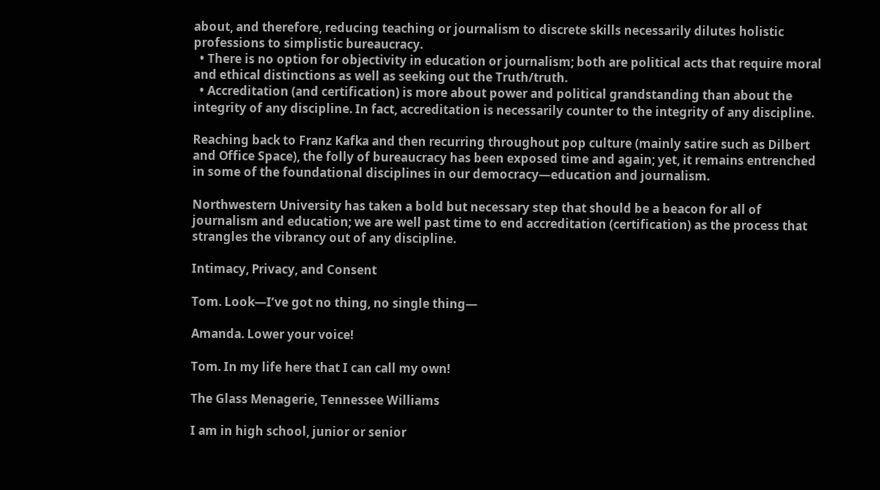about, and therefore, reducing teaching or journalism to discrete skills necessarily dilutes holistic professions to simplistic bureaucracy.
  • There is no option for objectivity in education or journalism; both are political acts that require moral and ethical distinctions as well as seeking out the Truth/truth.
  • Accreditation (and certification) is more about power and political grandstanding than about the integrity of any discipline. In fact, accreditation is necessarily counter to the integrity of any discipline.

Reaching back to Franz Kafka and then recurring throughout pop culture (mainly satire such as Dilbert and Office Space), the folly of bureaucracy has been exposed time and again; yet, it remains entrenched in some of the foundational disciplines in our democracy—education and journalism.

Northwestern University has taken a bold but necessary step that should be a beacon for all of journalism and education; we are well past time to end accreditation (certification) as the process that strangles the vibrancy out of any discipline.

Intimacy, Privacy, and Consent

Tom. Look—I’ve got no thing, no single thing—

Amanda. Lower your voice!

Tom. In my life here that I can call my own!

The Glass Menagerie, Tennessee Williams

I am in high school, junior or senior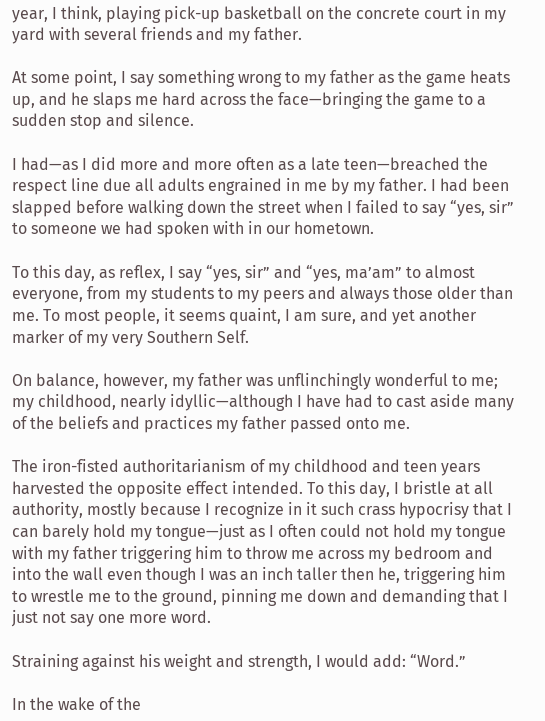year, I think, playing pick-up basketball on the concrete court in my yard with several friends and my father.

At some point, I say something wrong to my father as the game heats up, and he slaps me hard across the face—bringing the game to a sudden stop and silence.

I had—as I did more and more often as a late teen—breached the respect line due all adults engrained in me by my father. I had been slapped before walking down the street when I failed to say “yes, sir” to someone we had spoken with in our hometown.

To this day, as reflex, I say “yes, sir” and “yes, ma’am” to almost everyone, from my students to my peers and always those older than me. To most people, it seems quaint, I am sure, and yet another marker of my very Southern Self.

On balance, however, my father was unflinchingly wonderful to me; my childhood, nearly idyllic—although I have had to cast aside many of the beliefs and practices my father passed onto me.

The iron-fisted authoritarianism of my childhood and teen years harvested the opposite effect intended. To this day, I bristle at all authority, mostly because I recognize in it such crass hypocrisy that I can barely hold my tongue—just as I often could not hold my tongue with my father triggering him to throw me across my bedroom and into the wall even though I was an inch taller then he, triggering him to wrestle me to the ground, pinning me down and demanding that I just not say one more word.

Straining against his weight and strength, I would add: “Word.”

In the wake of the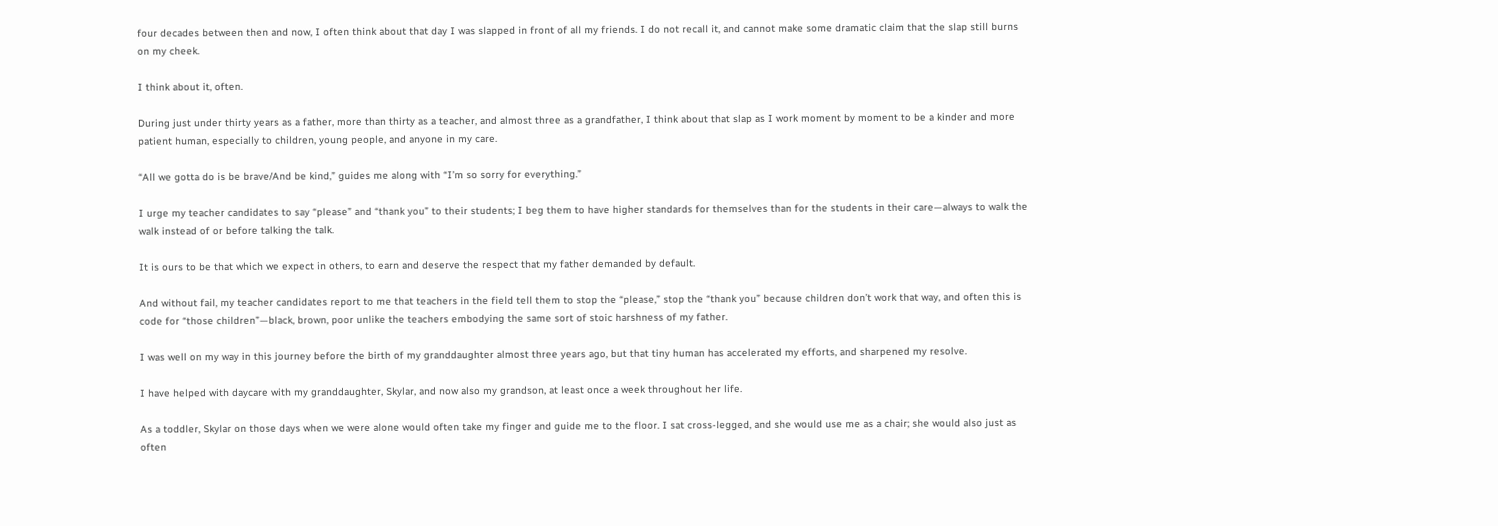four decades between then and now, I often think about that day I was slapped in front of all my friends. I do not recall it, and cannot make some dramatic claim that the slap still burns on my cheek.

I think about it, often.

During just under thirty years as a father, more than thirty as a teacher, and almost three as a grandfather, I think about that slap as I work moment by moment to be a kinder and more patient human, especially to children, young people, and anyone in my care.

“All we gotta do is be brave/And be kind,” guides me along with “I’m so sorry for everything.”

I urge my teacher candidates to say “please” and “thank you” to their students; I beg them to have higher standards for themselves than for the students in their care—always to walk the walk instead of or before talking the talk.

It is ours to be that which we expect in others, to earn and deserve the respect that my father demanded by default.

And without fail, my teacher candidates report to me that teachers in the field tell them to stop the “please,” stop the “thank you” because children don’t work that way, and often this is code for “those children”—black, brown, poor unlike the teachers embodying the same sort of stoic harshness of my father.

I was well on my way in this journey before the birth of my granddaughter almost three years ago, but that tiny human has accelerated my efforts, and sharpened my resolve.

I have helped with daycare with my granddaughter, Skylar, and now also my grandson, at least once a week throughout her life.

As a toddler, Skylar on those days when we were alone would often take my finger and guide me to the floor. I sat cross-legged, and she would use me as a chair; she would also just as often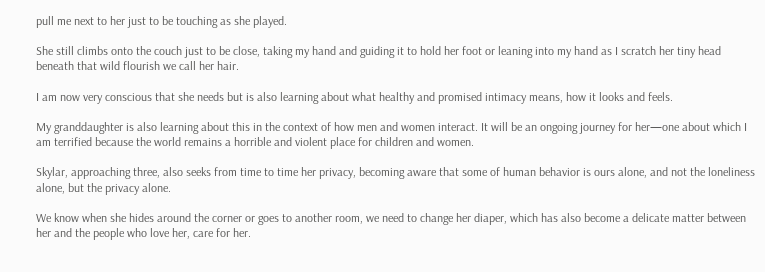pull me next to her just to be touching as she played.

She still climbs onto the couch just to be close, taking my hand and guiding it to hold her foot or leaning into my hand as I scratch her tiny head beneath that wild flourish we call her hair.

I am now very conscious that she needs but is also learning about what healthy and promised intimacy means, how it looks and feels.

My granddaughter is also learning about this in the context of how men and women interact. It will be an ongoing journey for her—one about which I am terrified because the world remains a horrible and violent place for children and women.

Skylar, approaching three, also seeks from time to time her privacy, becoming aware that some of human behavior is ours alone, and not the loneliness alone, but the privacy alone.

We know when she hides around the corner or goes to another room, we need to change her diaper, which has also become a delicate matter between her and the people who love her, care for her.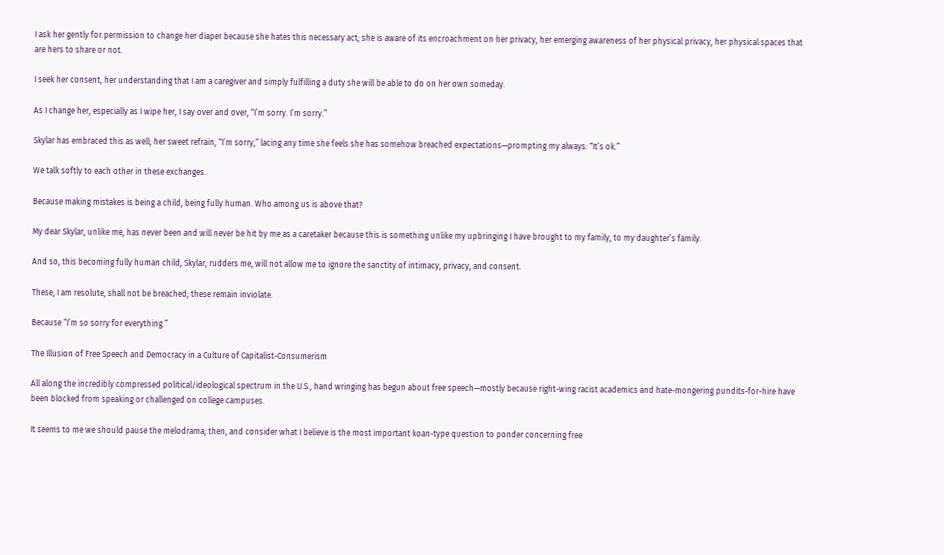I ask her gently for permission to change her diaper because she hates this necessary act; she is aware of its encroachment on her privacy, her emerging awareness of her physical privacy, her physical spaces that are hers to share or not.

I seek her consent, her understanding that I am a caregiver and simply fulfilling a duty she will be able to do on her own someday.

As I change her, especially as I wipe her, I say over and over, “I’m sorry. I’m sorry.”

Skylar has embraced this as well; her sweet refrain, “I’m sorry,” lacing any time she feels she has somehow breached expectations—prompting my always: “It’s ok.”

We talk softly to each other in these exchanges.

Because making mistakes is being a child, being fully human. Who among us is above that?

My dear Skylar, unlike me, has never been and will never be hit by me as a caretaker because this is something unlike my upbringing I have brought to my family, to my daughter’s family.

And so, this becoming fully human child, Skylar, rudders me, will not allow me to ignore the sanctity of intimacy, privacy, and consent.

These, I am resolute, shall not be breached; these remain inviolate.

Because “I’m so sorry for everything.”

The Illusion of Free Speech and Democracy in a Culture of Capitalist-Consumerism

All along the incredibly compressed political/ideological spectrum in the U.S., hand wringing has begun about free speech—mostly because right-wing racist academics and hate-mongering pundits-for-hire have been blocked from speaking or challenged on college campuses.

It seems to me we should pause the melodrama, then, and consider what I believe is the most important koan-type question to ponder concerning free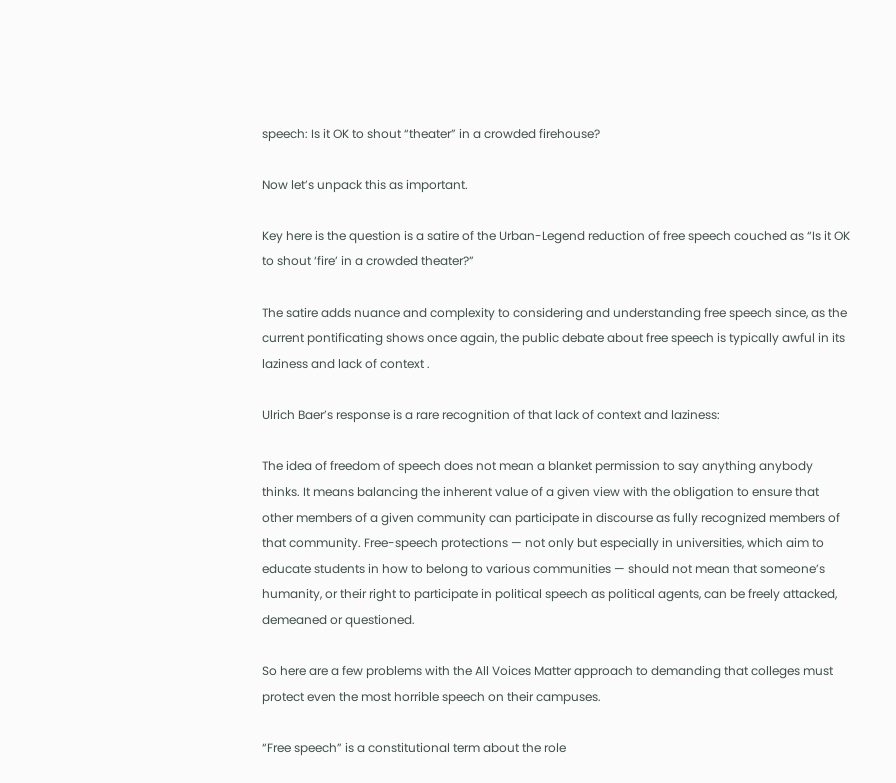speech: Is it OK to shout “theater” in a crowded firehouse?

Now let’s unpack this as important.

Key here is the question is a satire of the Urban-Legend reduction of free speech couched as “Is it OK to shout ‘fire’ in a crowded theater?”

The satire adds nuance and complexity to considering and understanding free speech since, as the current pontificating shows once again, the public debate about free speech is typically awful in its laziness and lack of context .

Ulrich Baer’s response is a rare recognition of that lack of context and laziness:

The idea of freedom of speech does not mean a blanket permission to say anything anybody thinks. It means balancing the inherent value of a given view with the obligation to ensure that other members of a given community can participate in discourse as fully recognized members of that community. Free-speech protections — not only but especially in universities, which aim to educate students in how to belong to various communities — should not mean that someone’s humanity, or their right to participate in political speech as political agents, can be freely attacked, demeaned or questioned.

So here are a few problems with the All Voices Matter approach to demanding that colleges must protect even the most horrible speech on their campuses.

“Free speech” is a constitutional term about the role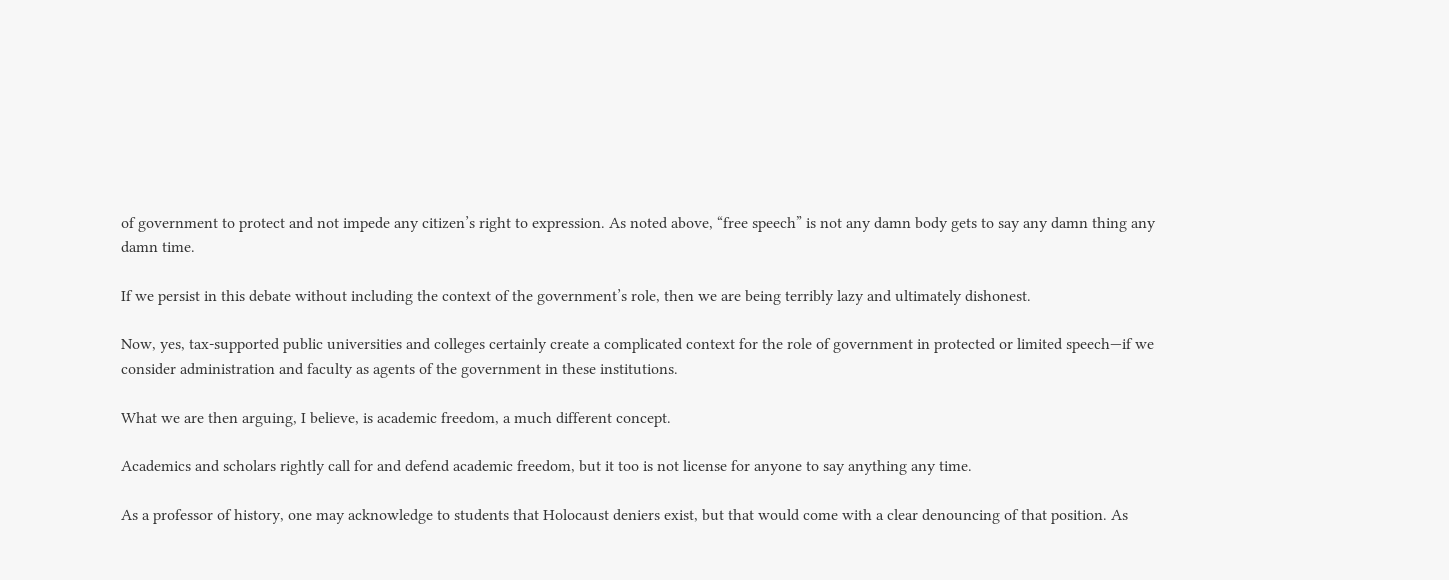of government to protect and not impede any citizen’s right to expression. As noted above, “free speech” is not any damn body gets to say any damn thing any damn time.

If we persist in this debate without including the context of the government’s role, then we are being terribly lazy and ultimately dishonest.

Now, yes, tax-supported public universities and colleges certainly create a complicated context for the role of government in protected or limited speech—if we consider administration and faculty as agents of the government in these institutions.

What we are then arguing, I believe, is academic freedom, a much different concept.

Academics and scholars rightly call for and defend academic freedom, but it too is not license for anyone to say anything any time.

As a professor of history, one may acknowledge to students that Holocaust deniers exist, but that would come with a clear denouncing of that position. As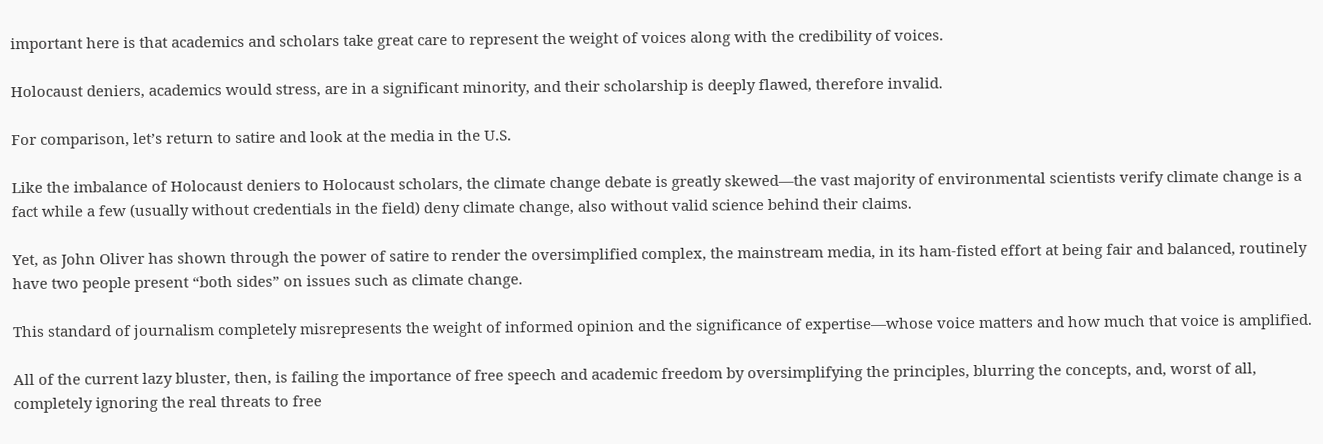important here is that academics and scholars take great care to represent the weight of voices along with the credibility of voices.

Holocaust deniers, academics would stress, are in a significant minority, and their scholarship is deeply flawed, therefore invalid.

For comparison, let’s return to satire and look at the media in the U.S.

Like the imbalance of Holocaust deniers to Holocaust scholars, the climate change debate is greatly skewed—the vast majority of environmental scientists verify climate change is a fact while a few (usually without credentials in the field) deny climate change, also without valid science behind their claims.

Yet, as John Oliver has shown through the power of satire to render the oversimplified complex, the mainstream media, in its ham-fisted effort at being fair and balanced, routinely have two people present “both sides” on issues such as climate change.

This standard of journalism completely misrepresents the weight of informed opinion and the significance of expertise—whose voice matters and how much that voice is amplified.

All of the current lazy bluster, then, is failing the importance of free speech and academic freedom by oversimplifying the principles, blurring the concepts, and, worst of all, completely ignoring the real threats to free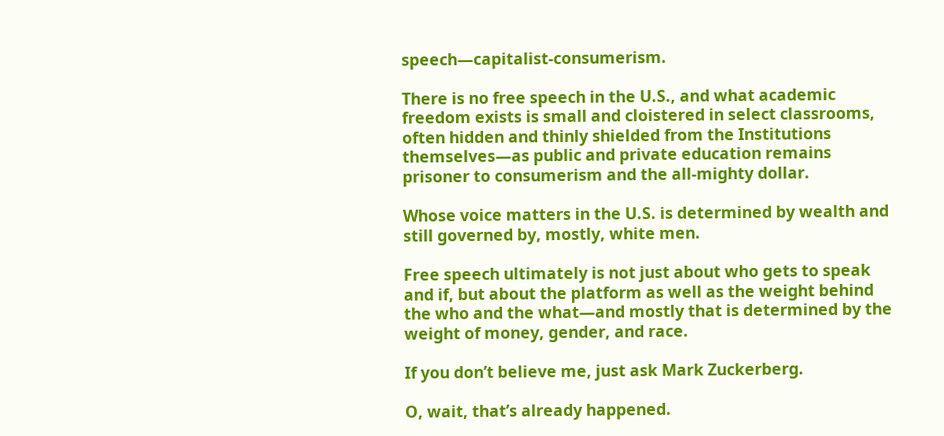speech—capitalist-consumerism.

There is no free speech in the U.S., and what academic freedom exists is small and cloistered in select classrooms, often hidden and thinly shielded from the Institutions themselves—as public and private education remains prisoner to consumerism and the all-mighty dollar.

Whose voice matters in the U.S. is determined by wealth and still governed by, mostly, white men.

Free speech ultimately is not just about who gets to speak and if, but about the platform as well as the weight behind the who and the what—and mostly that is determined by the weight of money, gender, and race.

If you don’t believe me, just ask Mark Zuckerberg.

O, wait, that’s already happened.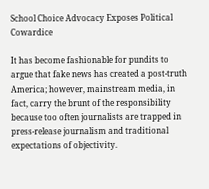School Choice Advocacy Exposes Political Cowardice

It has become fashionable for pundits to argue that fake news has created a post-truth America; however, mainstream media, in fact, carry the brunt of the responsibility because too often journalists are trapped in press-release journalism and traditional expectations of objectivity.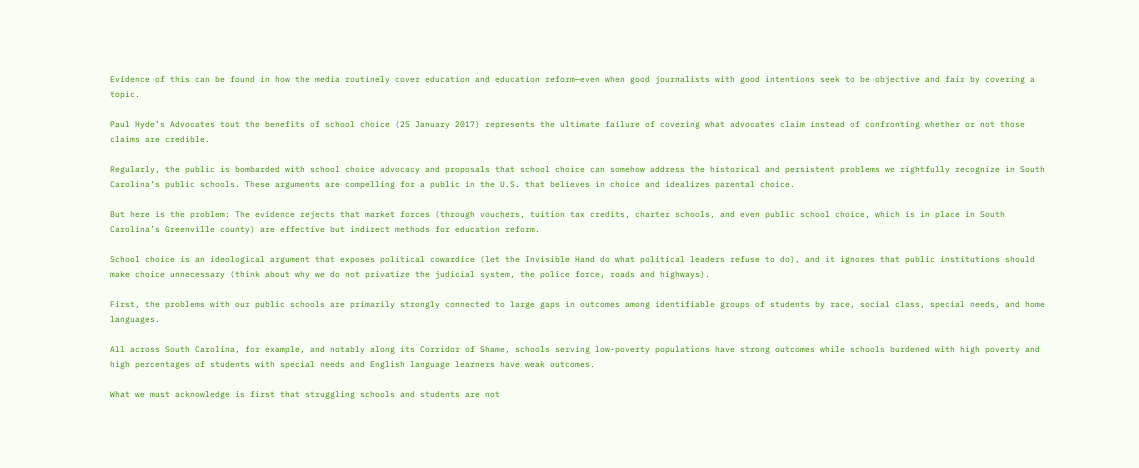Evidence of this can be found in how the media routinely cover education and education reform—even when good journalists with good intentions seek to be objective and fair by covering a topic.

Paul Hyde’s Advocates tout the benefits of school choice (25 January 2017) represents the ultimate failure of covering what advocates claim instead of confronting whether or not those claims are credible.

Regularly, the public is bombarded with school choice advocacy and proposals that school choice can somehow address the historical and persistent problems we rightfully recognize in South Carolina’s public schools. These arguments are compelling for a public in the U.S. that believes in choice and idealizes parental choice.

But here is the problem: The evidence rejects that market forces (through vouchers, tuition tax credits, charter schools, and even public school choice, which is in place in South Carolina’s Greenville county) are effective but indirect methods for education reform.

School choice is an ideological argument that exposes political cowardice (let the Invisible Hand do what political leaders refuse to do), and it ignores that public institutions should make choice unnecessary (think about why we do not privatize the judicial system, the police force, roads and highways).

First, the problems with our public schools are primarily strongly connected to large gaps in outcomes among identifiable groups of students by race, social class, special needs, and home languages.

All across South Carolina, for example, and notably along its Corridor of Shame, schools serving low-poverty populations have strong outcomes while schools burdened with high poverty and high percentages of students with special needs and English language learners have weak outcomes.

What we must acknowledge is first that struggling schools and students are not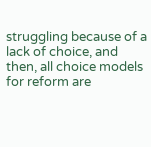struggling because of a lack of choice, and then, all choice models for reform are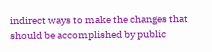indirect ways to make the changes that should be accomplished by public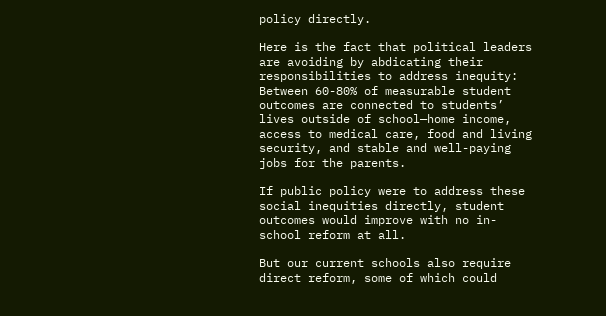policy directly.

Here is the fact that political leaders are avoiding by abdicating their responsibilities to address inequity: Between 60-80% of measurable student outcomes are connected to students’ lives outside of school—home income, access to medical care, food and living security, and stable and well-paying jobs for the parents.

If public policy were to address these social inequities directly, student outcomes would improve with no in-school reform at all.

But our current schools also require direct reform, some of which could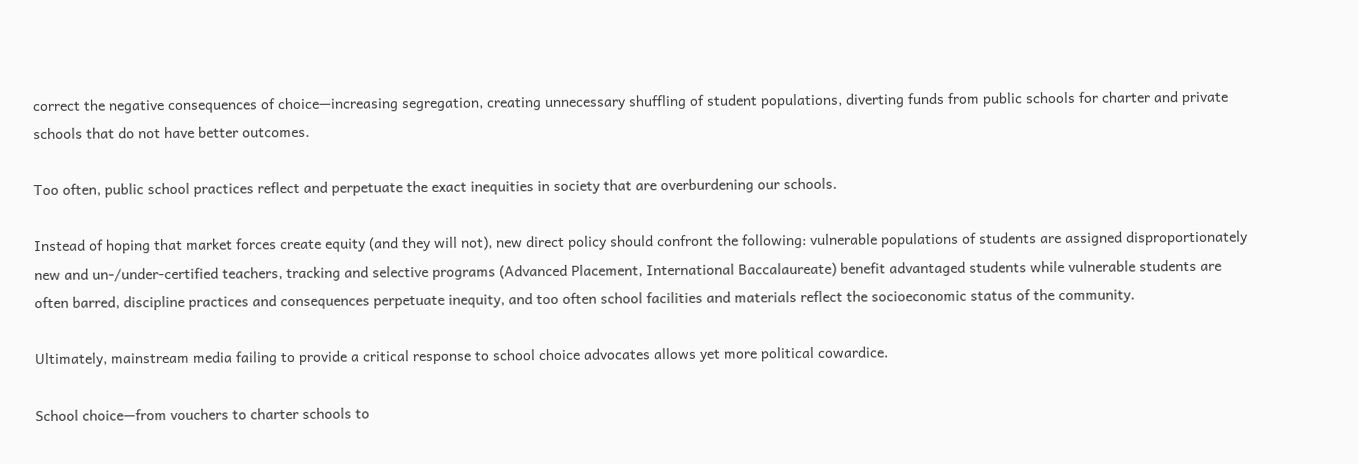correct the negative consequences of choice—increasing segregation, creating unnecessary shuffling of student populations, diverting funds from public schools for charter and private schools that do not have better outcomes.

Too often, public school practices reflect and perpetuate the exact inequities in society that are overburdening our schools.

Instead of hoping that market forces create equity (and they will not), new direct policy should confront the following: vulnerable populations of students are assigned disproportionately new and un-/under-certified teachers, tracking and selective programs (Advanced Placement, International Baccalaureate) benefit advantaged students while vulnerable students are often barred, discipline practices and consequences perpetuate inequity, and too often school facilities and materials reflect the socioeconomic status of the community.

Ultimately, mainstream media failing to provide a critical response to school choice advocates allows yet more political cowardice.

School choice—from vouchers to charter schools to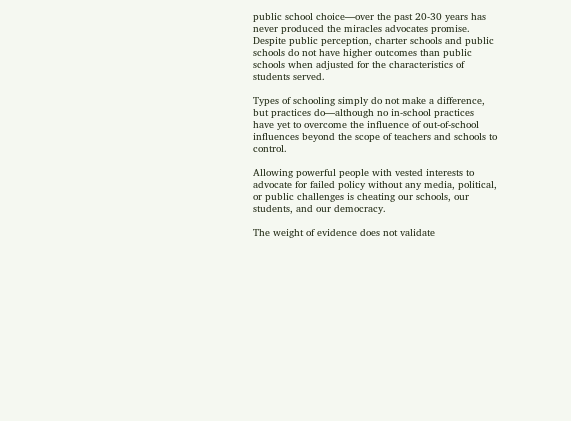public school choice—over the past 20-30 years has never produced the miracles advocates promise. Despite public perception, charter schools and public schools do not have higher outcomes than public schools when adjusted for the characteristics of students served.

Types of schooling simply do not make a difference, but practices do—although no in-school practices have yet to overcome the influence of out-of-school influences beyond the scope of teachers and schools to control.

Allowing powerful people with vested interests to advocate for failed policy without any media, political, or public challenges is cheating our schools, our students, and our democracy.

The weight of evidence does not validate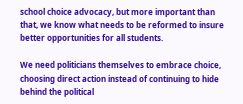school choice advocacy, but more important than that, we know what needs to be reformed to insure better opportunities for all students.

We need politicians themselves to embrace choice, choosing direct action instead of continuing to hide behind the political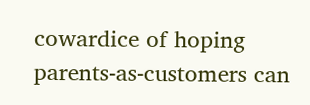cowardice of hoping parents-as-customers can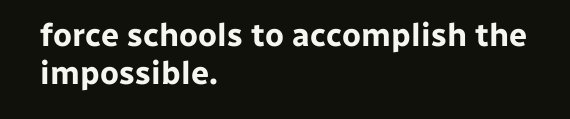force schools to accomplish the impossible.